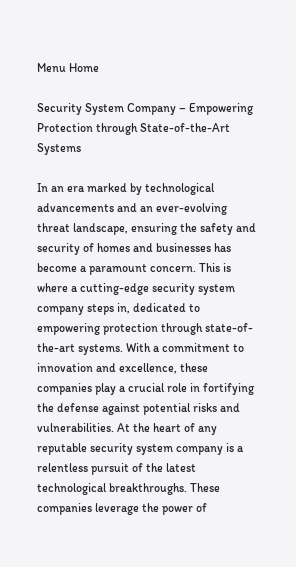Menu Home

Security System Company – Empowering Protection through State-of-the-Art Systems

In an era marked by technological advancements and an ever-evolving threat landscape, ensuring the safety and security of homes and businesses has become a paramount concern. This is where a cutting-edge security system company steps in, dedicated to empowering protection through state-of-the-art systems. With a commitment to innovation and excellence, these companies play a crucial role in fortifying the defense against potential risks and vulnerabilities. At the heart of any reputable security system company is a relentless pursuit of the latest technological breakthroughs. These companies leverage the power of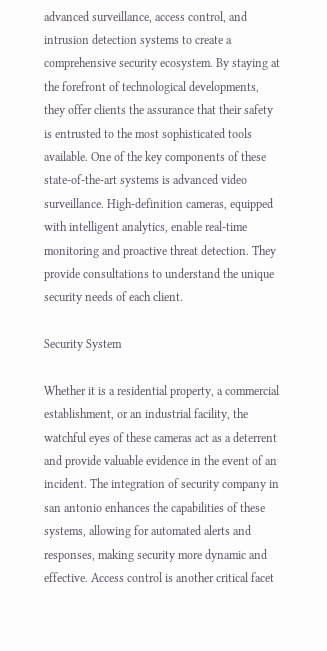advanced surveillance, access control, and intrusion detection systems to create a comprehensive security ecosystem. By staying at the forefront of technological developments, they offer clients the assurance that their safety is entrusted to the most sophisticated tools available. One of the key components of these state-of-the-art systems is advanced video surveillance. High-definition cameras, equipped with intelligent analytics, enable real-time monitoring and proactive threat detection. They provide consultations to understand the unique security needs of each client.

Security System

Whether it is a residential property, a commercial establishment, or an industrial facility, the watchful eyes of these cameras act as a deterrent and provide valuable evidence in the event of an incident. The integration of security company in san antonio enhances the capabilities of these systems, allowing for automated alerts and responses, making security more dynamic and effective. Access control is another critical facet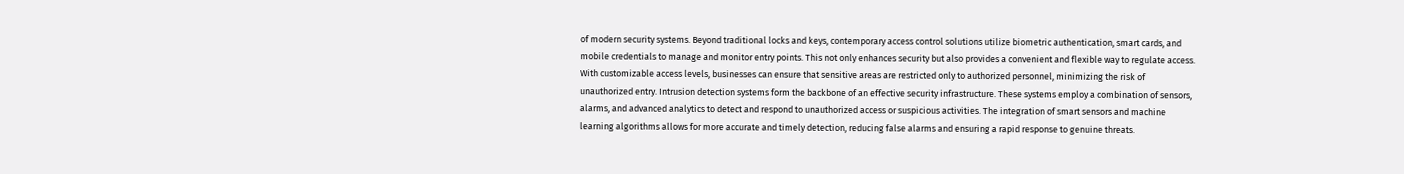of modern security systems. Beyond traditional locks and keys, contemporary access control solutions utilize biometric authentication, smart cards, and mobile credentials to manage and monitor entry points. This not only enhances security but also provides a convenient and flexible way to regulate access. With customizable access levels, businesses can ensure that sensitive areas are restricted only to authorized personnel, minimizing the risk of unauthorized entry. Intrusion detection systems form the backbone of an effective security infrastructure. These systems employ a combination of sensors, alarms, and advanced analytics to detect and respond to unauthorized access or suspicious activities. The integration of smart sensors and machine learning algorithms allows for more accurate and timely detection, reducing false alarms and ensuring a rapid response to genuine threats.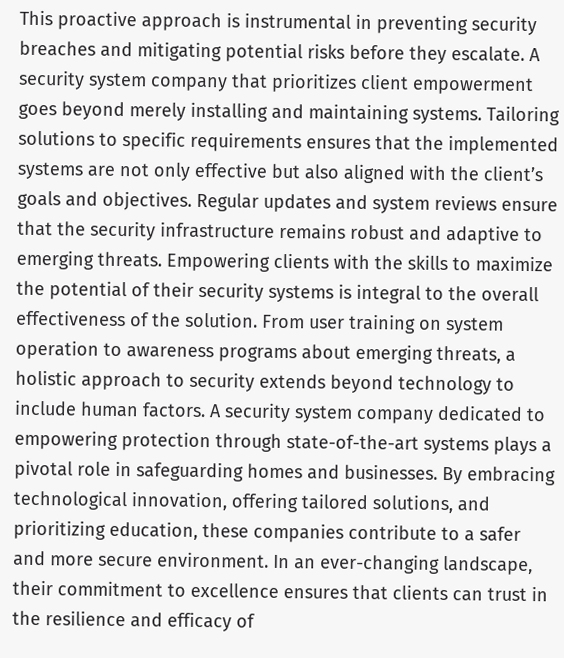This proactive approach is instrumental in preventing security breaches and mitigating potential risks before they escalate. A security system company that prioritizes client empowerment goes beyond merely installing and maintaining systems. Tailoring solutions to specific requirements ensures that the implemented systems are not only effective but also aligned with the client’s goals and objectives. Regular updates and system reviews ensure that the security infrastructure remains robust and adaptive to emerging threats. Empowering clients with the skills to maximize the potential of their security systems is integral to the overall effectiveness of the solution. From user training on system operation to awareness programs about emerging threats, a holistic approach to security extends beyond technology to include human factors. A security system company dedicated to empowering protection through state-of-the-art systems plays a pivotal role in safeguarding homes and businesses. By embracing technological innovation, offering tailored solutions, and prioritizing education, these companies contribute to a safer and more secure environment. In an ever-changing landscape, their commitment to excellence ensures that clients can trust in the resilience and efficacy of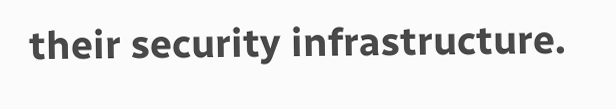their security infrastructure.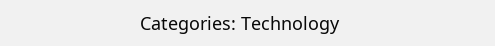Categories: Technology